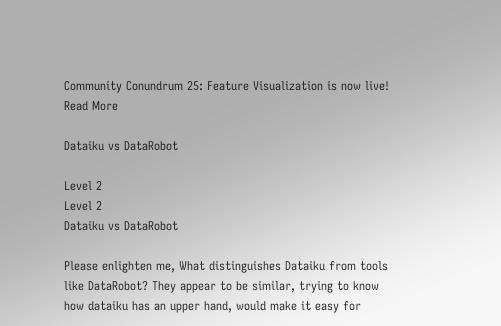Community Conundrum 25: Feature Visualization is now live! Read More

Dataiku vs DataRobot

Level 2
Level 2
Dataiku vs DataRobot

Please enlighten me, What distinguishes Dataiku from tools like DataRobot? They appear to be similar, trying to know how dataiku has an upper hand, would make it easy for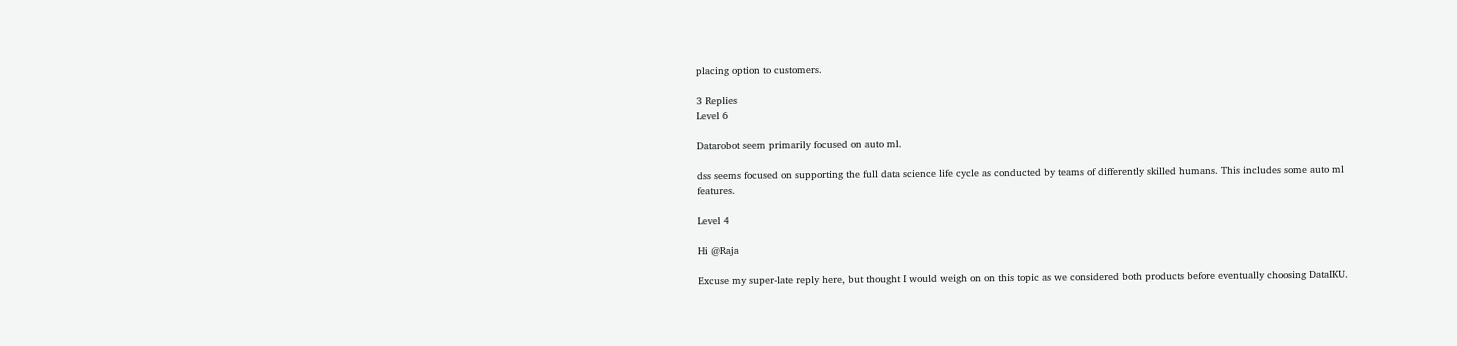placing option to customers.

3 Replies
Level 6

Datarobot seem primarily focused on auto ml.

dss seems focused on supporting the full data science life cycle as conducted by teams of differently skilled humans. This includes some auto ml features.

Level 4

Hi @Raja

Excuse my super-late reply here, but thought I would weigh on on this topic as we considered both products before eventually choosing DataIKU.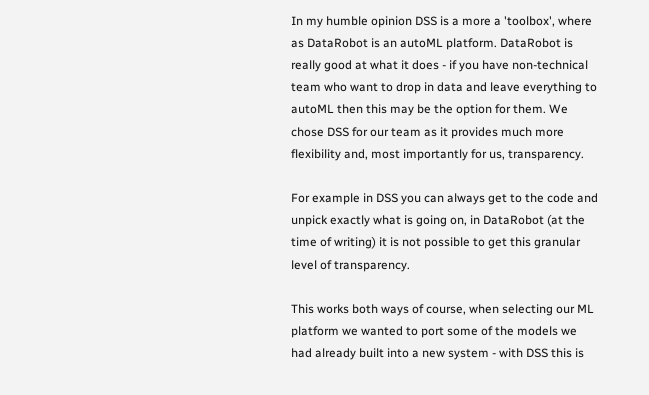In my humble opinion DSS is a more a 'toolbox', where as DataRobot is an autoML platform. DataRobot is really good at what it does - if you have non-technical team who want to drop in data and leave everything to autoML then this may be the option for them. We chose DSS for our team as it provides much more flexibility and, most importantly for us, transparency.

For example in DSS you can always get to the code and unpick exactly what is going on, in DataRobot (at the time of writing) it is not possible to get this granular level of transparency.

This works both ways of course, when selecting our ML platform we wanted to port some of the models we had already built into a new system - with DSS this is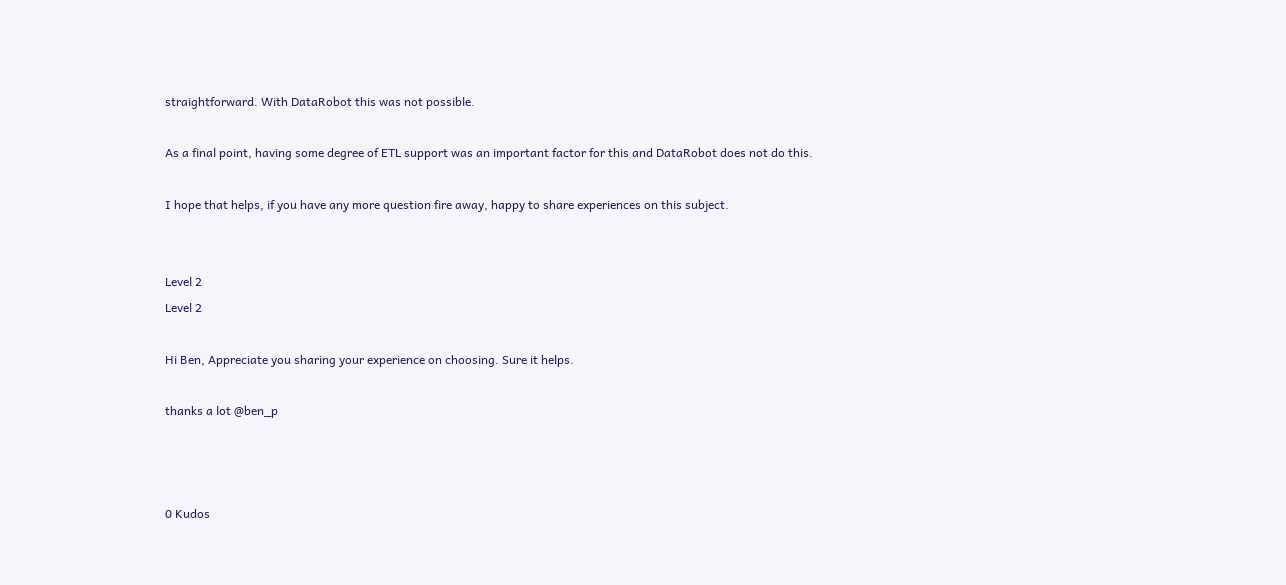straightforward. With DataRobot this was not possible.

As a final point, having some degree of ETL support was an important factor for this and DataRobot does not do this.

I hope that helps, if you have any more question fire away, happy to share experiences on this subject.


Level 2
Level 2

Hi Ben, Appreciate you sharing your experience on choosing. Sure it helps.

thanks a lot @ben_p



0 Kudos